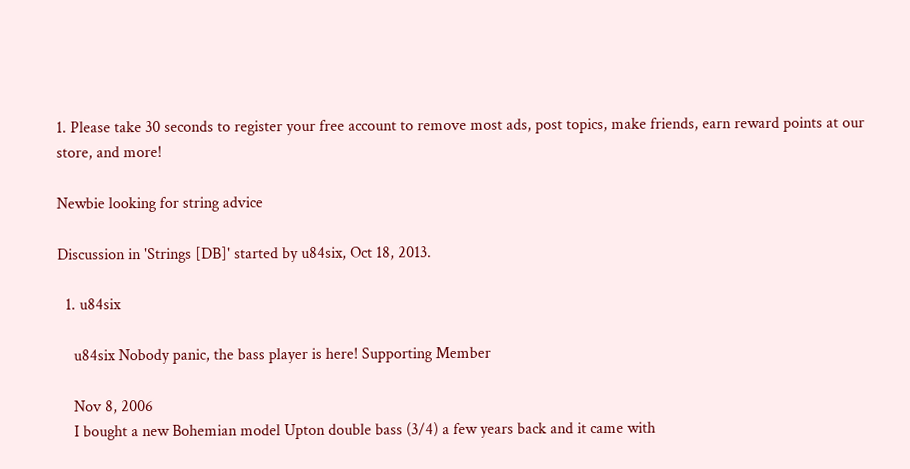1. Please take 30 seconds to register your free account to remove most ads, post topics, make friends, earn reward points at our store, and more!

Newbie looking for string advice

Discussion in 'Strings [DB]' started by u84six, Oct 18, 2013.

  1. u84six

    u84six Nobody panic, the bass player is here! Supporting Member

    Nov 8, 2006
    I bought a new Bohemian model Upton double bass (3/4) a few years back and it came with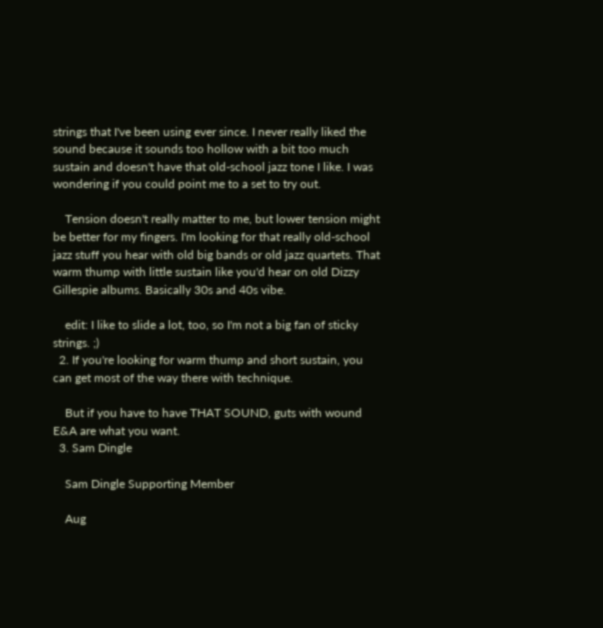strings that I've been using ever since. I never really liked the sound because it sounds too hollow with a bit too much sustain and doesn't have that old-school jazz tone I like. I was wondering if you could point me to a set to try out.

    Tension doesn't really matter to me, but lower tension might be better for my fingers. I'm looking for that really old-school jazz stuff you hear with old big bands or old jazz quartets. That warm thump with little sustain like you'd hear on old Dizzy Gillespie albums. Basically 30s and 40s vibe.

    edit: I like to slide a lot, too, so I'm not a big fan of sticky strings. ;)
  2. If you're looking for warm thump and short sustain, you can get most of the way there with technique.

    But if you have to have THAT SOUND, guts with wound E&A are what you want.
  3. Sam Dingle

    Sam Dingle Supporting Member

    Aug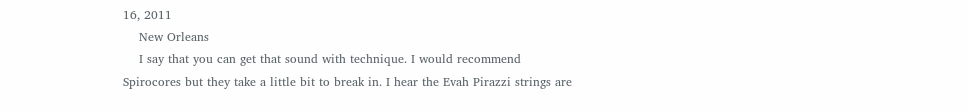16, 2011
    New Orleans
    I say that you can get that sound with technique. I would recommend Spirocores but they take a little bit to break in. I hear the Evah Pirazzi strings are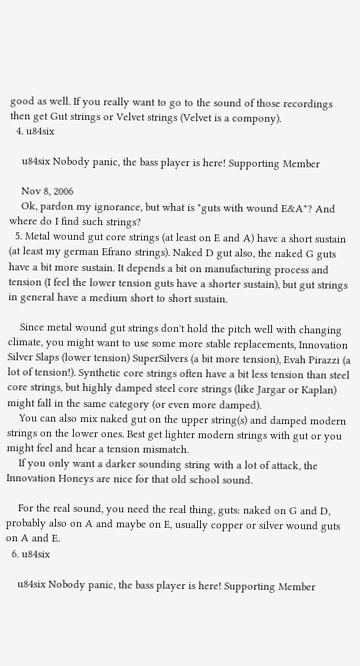good as well. If you really want to go to the sound of those recordings then get Gut strings or Velvet strings (Velvet is a compony).
  4. u84six

    u84six Nobody panic, the bass player is here! Supporting Member

    Nov 8, 2006
    Ok, pardon my ignorance, but what is "guts with wound E&A"? And where do I find such strings?
  5. Metal wound gut core strings (at least on E and A) have a short sustain (at least my german Efrano strings). Naked D gut also, the naked G guts have a bit more sustain. It depends a bit on manufacturing process and tension (I feel the lower tension guts have a shorter sustain), but gut strings in general have a medium short to short sustain.

    Since metal wound gut strings don't hold the pitch well with changing climate, you might want to use some more stable replacements, Innovation Silver Slaps (lower tension) SuperSilvers (a bit more tension), Evah Pirazzi (a lot of tension!). Synthetic core strings often have a bit less tension than steel core strings, but highly damped steel core strings (like Jargar or Kaplan) might fall in the same category (or even more damped).
    You can also mix naked gut on the upper string(s) and damped modern strings on the lower ones. Best get lighter modern strings with gut or you might feel and hear a tension mismatch.
    If you only want a darker sounding string with a lot of attack, the Innovation Honeys are nice for that old school sound.

    For the real sound, you need the real thing, guts: naked on G and D, probably also on A and maybe on E, usually copper or silver wound guts on A and E.
  6. u84six

    u84six Nobody panic, the bass player is here! Supporting Member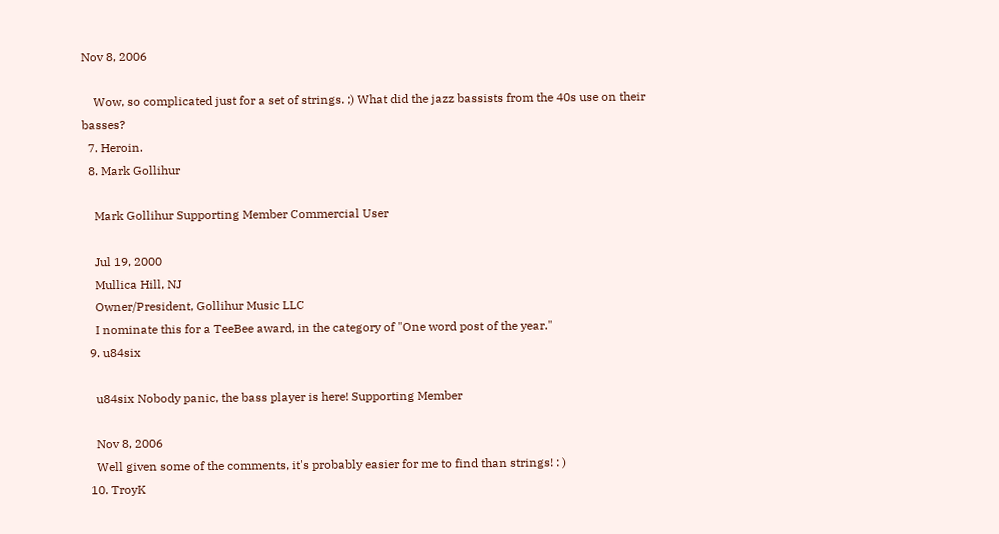Nov 8, 2006

    Wow, so complicated just for a set of strings. ;) What did the jazz bassists from the 40s use on their basses?
  7. Heroin.
  8. Mark Gollihur

    Mark Gollihur Supporting Member Commercial User

    Jul 19, 2000
    Mullica Hill, NJ
    Owner/President, Gollihur Music LLC
    I nominate this for a TeeBee award, in the category of "One word post of the year."
  9. u84six

    u84six Nobody panic, the bass player is here! Supporting Member

    Nov 8, 2006
    Well given some of the comments, it's probably easier for me to find than strings! : )
  10. TroyK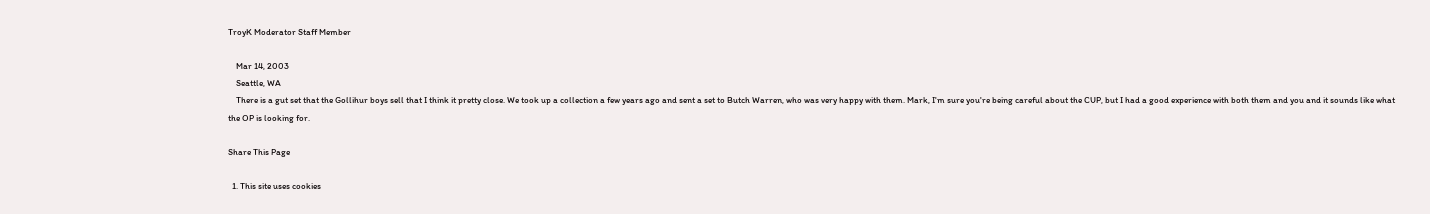TroyK Moderator Staff Member

    Mar 14, 2003
    Seattle, WA
    There is a gut set that the Gollihur boys sell that I think it pretty close. We took up a collection a few years ago and sent a set to Butch Warren, who was very happy with them. Mark, I'm sure you're being careful about the CUP, but I had a good experience with both them and you and it sounds like what the OP is looking for.

Share This Page

  1. This site uses cookies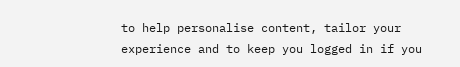to help personalise content, tailor your experience and to keep you logged in if you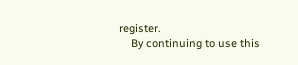register.
    By continuing to use this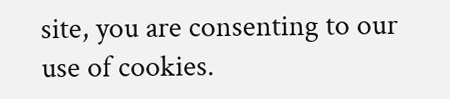site, you are consenting to our use of cookies.